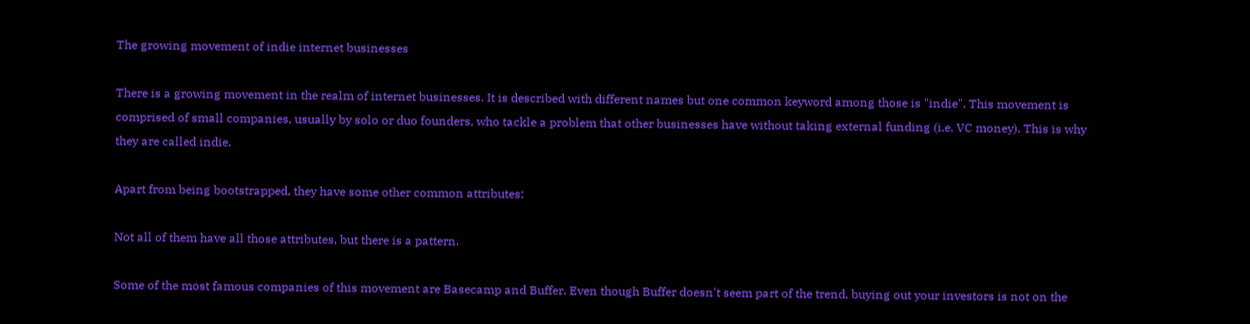The growing movement of indie internet businesses

There is a growing movement in the realm of internet businesses. It is described with different names but one common keyword among those is "indie". This movement is comprised of small companies, usually by solo or duo founders, who tackle a problem that other businesses have without taking external funding (i.e. VC money). This is why they are called indie.

Apart from being bootstrapped, they have some other common attributes:

Not all of them have all those attributes, but there is a pattern.

Some of the most famous companies of this movement are Basecamp and Buffer. Even though Buffer doesn't seem part of the trend, buying out your investors is not on the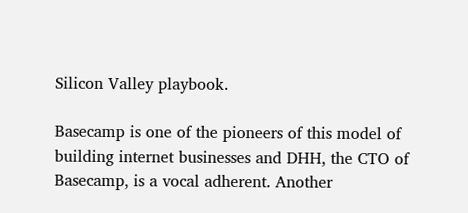Silicon Valley playbook.

Basecamp is one of the pioneers of this model of building internet businesses and DHH, the CTO of Basecamp, is a vocal adherent. Another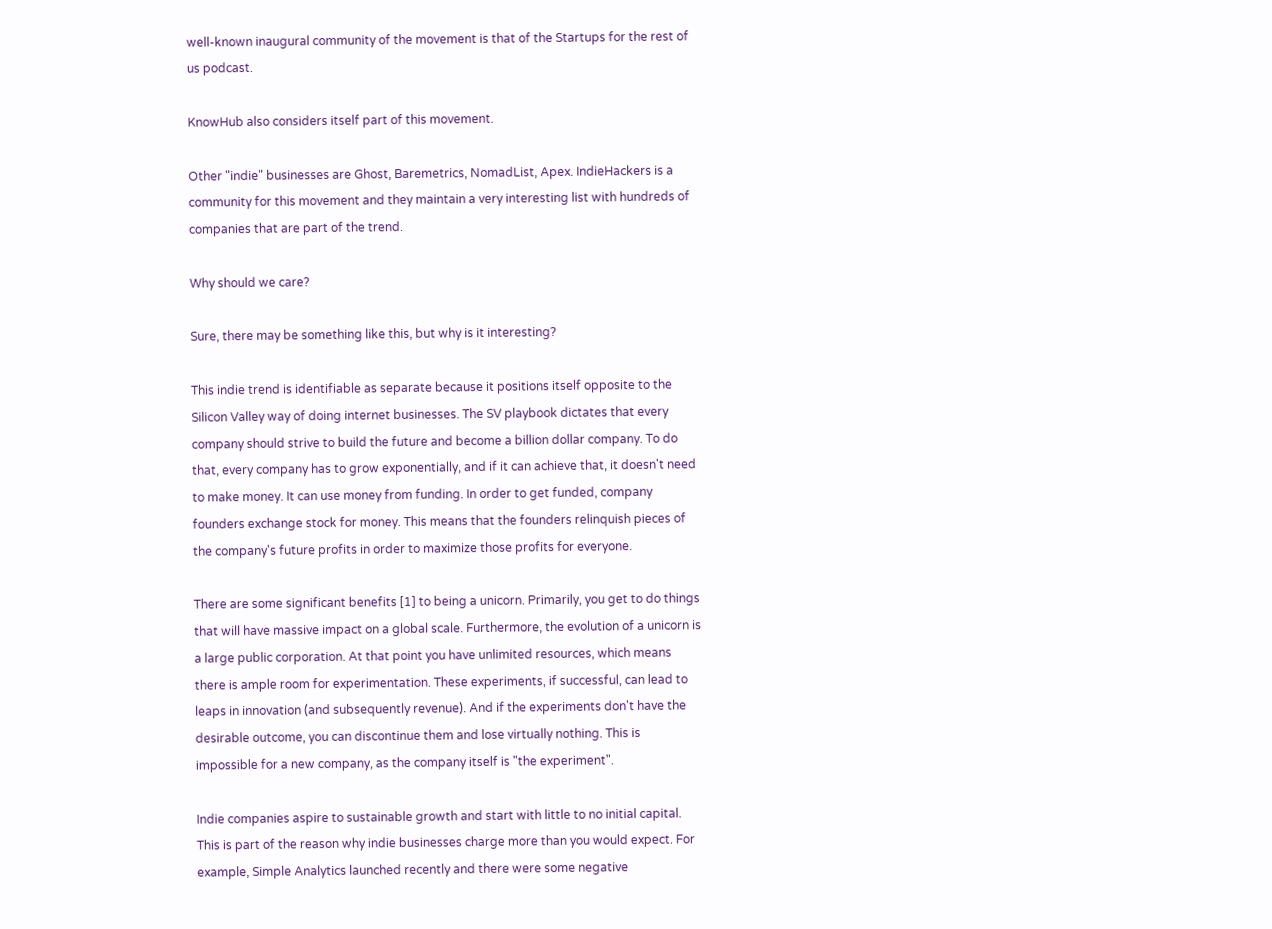well-known inaugural community of the movement is that of the Startups for the rest of us podcast.

KnowHub also considers itself part of this movement.

Other "indie" businesses are Ghost, Baremetrics, NomadList, Apex. IndieHackers is a community for this movement and they maintain a very interesting list with hundreds of companies that are part of the trend.

Why should we care?

Sure, there may be something like this, but why is it interesting?

This indie trend is identifiable as separate because it positions itself opposite to the Silicon Valley way of doing internet businesses. The SV playbook dictates that every company should strive to build the future and become a billion dollar company. To do that, every company has to grow exponentially, and if it can achieve that, it doesn't need to make money. It can use money from funding. In order to get funded, company founders exchange stock for money. This means that the founders relinquish pieces of the company's future profits in order to maximize those profits for everyone.

There are some significant benefits [1] to being a unicorn. Primarily, you get to do things that will have massive impact on a global scale. Furthermore, the evolution of a unicorn is a large public corporation. At that point you have unlimited resources, which means there is ample room for experimentation. These experiments, if successful, can lead to leaps in innovation (and subsequently revenue). And if the experiments don't have the desirable outcome, you can discontinue them and lose virtually nothing. This is impossible for a new company, as the company itself is "the experiment".

Indie companies aspire to sustainable growth and start with little to no initial capital. This is part of the reason why indie businesses charge more than you would expect. For example, Simple Analytics launched recently and there were some negative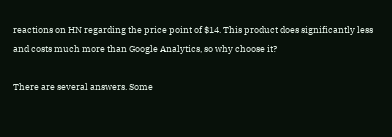reactions on HN regarding the price point of $14. This product does significantly less and costs much more than Google Analytics, so why choose it?

There are several answers. Some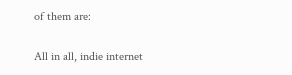of them are:

All in all, indie internet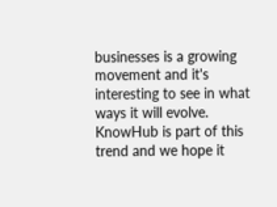businesses is a growing movement and it's interesting to see in what ways it will evolve. KnowHub is part of this trend and we hope it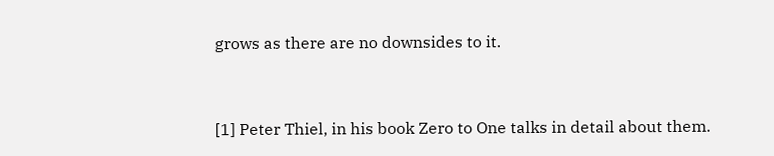grows as there are no downsides to it.


[1] Peter Thiel, in his book Zero to One talks in detail about them.